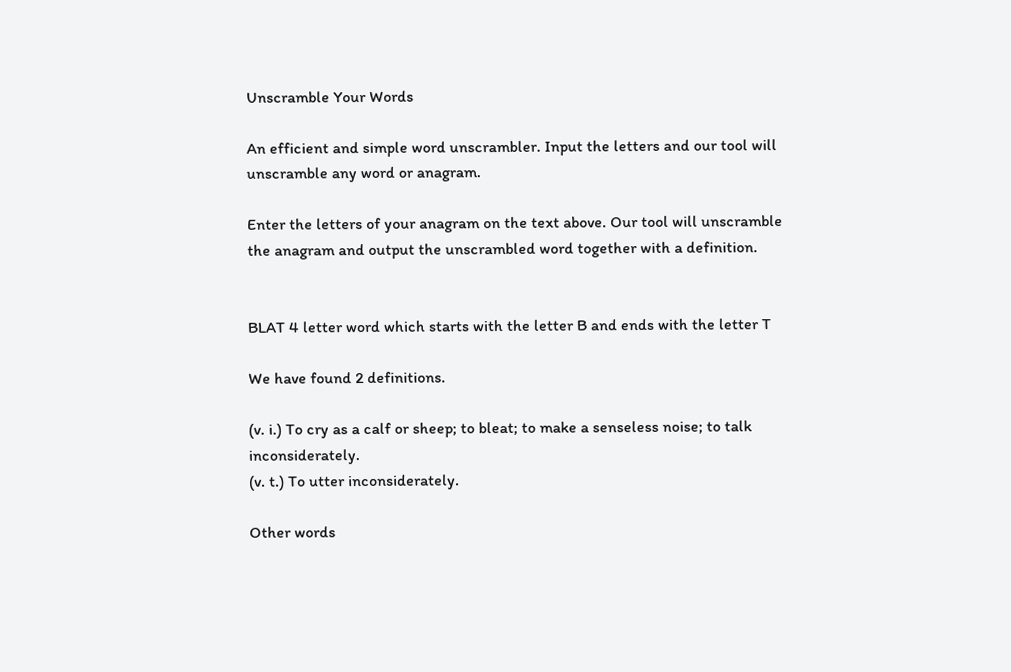Unscramble Your Words

An efficient and simple word unscrambler. Input the letters and our tool will unscramble any word or anagram.

Enter the letters of your anagram on the text above. Our tool will unscramble the anagram and output the unscrambled word together with a definition.


BLAT 4 letter word which starts with the letter B and ends with the letter T

We have found 2 definitions.

(v. i.) To cry as a calf or sheep; to bleat; to make a senseless noise; to talk inconsiderately.
(v. t.) To utter inconsiderately.

Other words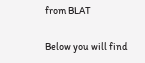from BLAT

Below you will find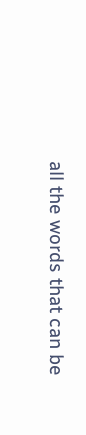all the words that can be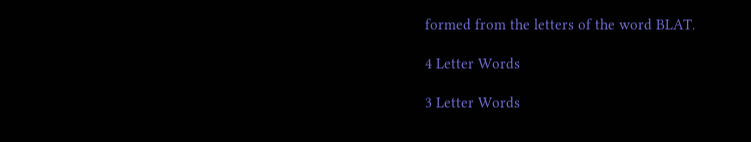formed from the letters of the word BLAT.

4 Letter Words

3 Letter Words